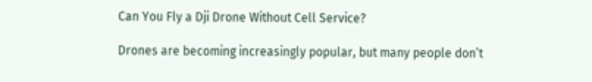Can You Fly a Dji Drone Without Cell Service?

Drones are becoming increasingly popular, but many people don’t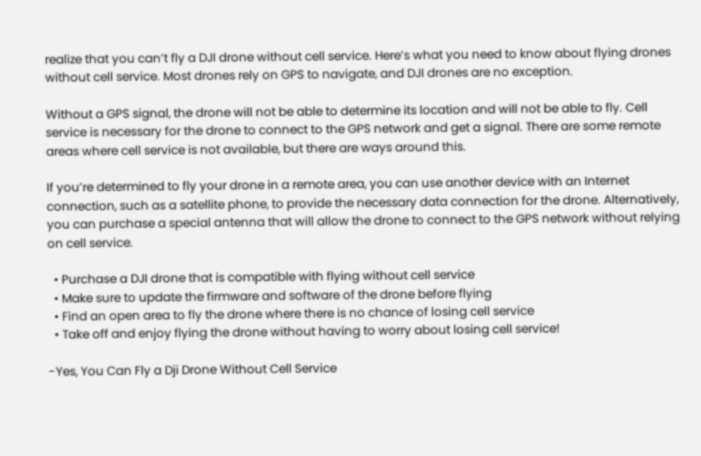realize that you can’t fly a DJI drone without cell service. Here’s what you need to know about flying drones without cell service. Most drones rely on GPS to navigate, and DJI drones are no exception.

Without a GPS signal, the drone will not be able to determine its location and will not be able to fly. Cell service is necessary for the drone to connect to the GPS network and get a signal. There are some remote areas where cell service is not available, but there are ways around this.

If you’re determined to fly your drone in a remote area, you can use another device with an Internet connection, such as a satellite phone, to provide the necessary data connection for the drone. Alternatively, you can purchase a special antenna that will allow the drone to connect to the GPS network without relying on cell service.

  • Purchase a DJI drone that is compatible with flying without cell service
  • Make sure to update the firmware and software of the drone before flying
  • Find an open area to fly the drone where there is no chance of losing cell service
  • Take off and enjoy flying the drone without having to worry about losing cell service!

-Yes, You Can Fly a Dji Drone Without Cell Service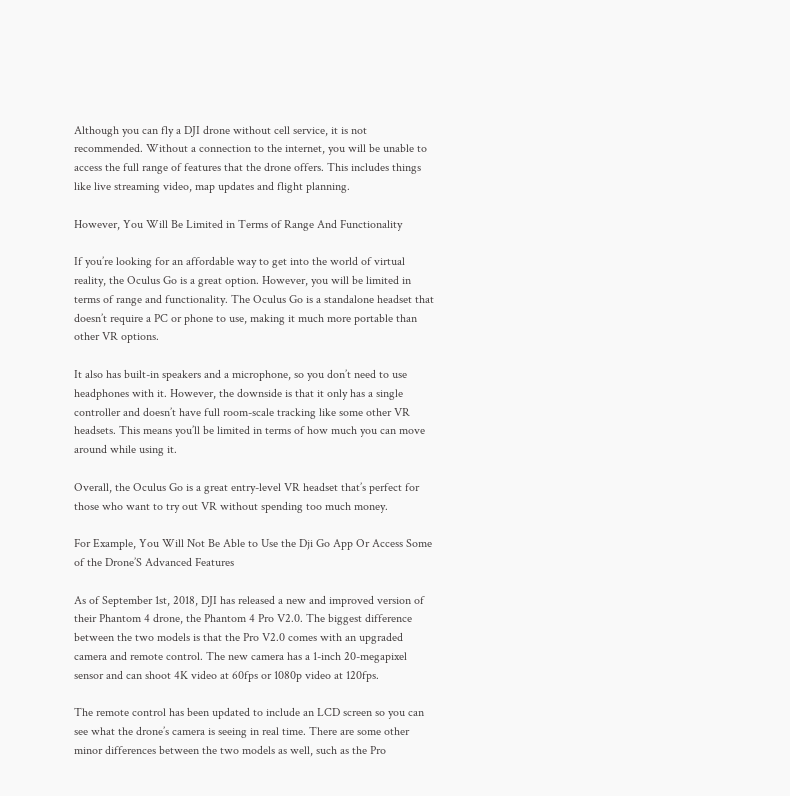Although you can fly a DJI drone without cell service, it is not recommended. Without a connection to the internet, you will be unable to access the full range of features that the drone offers. This includes things like live streaming video, map updates and flight planning.

However, You Will Be Limited in Terms of Range And Functionality

If you’re looking for an affordable way to get into the world of virtual reality, the Oculus Go is a great option. However, you will be limited in terms of range and functionality. The Oculus Go is a standalone headset that doesn’t require a PC or phone to use, making it much more portable than other VR options.

It also has built-in speakers and a microphone, so you don’t need to use headphones with it. However, the downside is that it only has a single controller and doesn’t have full room-scale tracking like some other VR headsets. This means you’ll be limited in terms of how much you can move around while using it.

Overall, the Oculus Go is a great entry-level VR headset that’s perfect for those who want to try out VR without spending too much money.

For Example, You Will Not Be Able to Use the Dji Go App Or Access Some of the Drone’S Advanced Features

As of September 1st, 2018, DJI has released a new and improved version of their Phantom 4 drone, the Phantom 4 Pro V2.0. The biggest difference between the two models is that the Pro V2.0 comes with an upgraded camera and remote control. The new camera has a 1-inch 20-megapixel sensor and can shoot 4K video at 60fps or 1080p video at 120fps.

The remote control has been updated to include an LCD screen so you can see what the drone’s camera is seeing in real time. There are some other minor differences between the two models as well, such as the Pro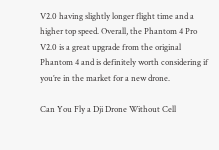V2.0 having slightly longer flight time and a higher top speed. Overall, the Phantom 4 Pro V2.0 is a great upgrade from the original Phantom 4 and is definitely worth considering if you’re in the market for a new drone.

Can You Fly a Dji Drone Without Cell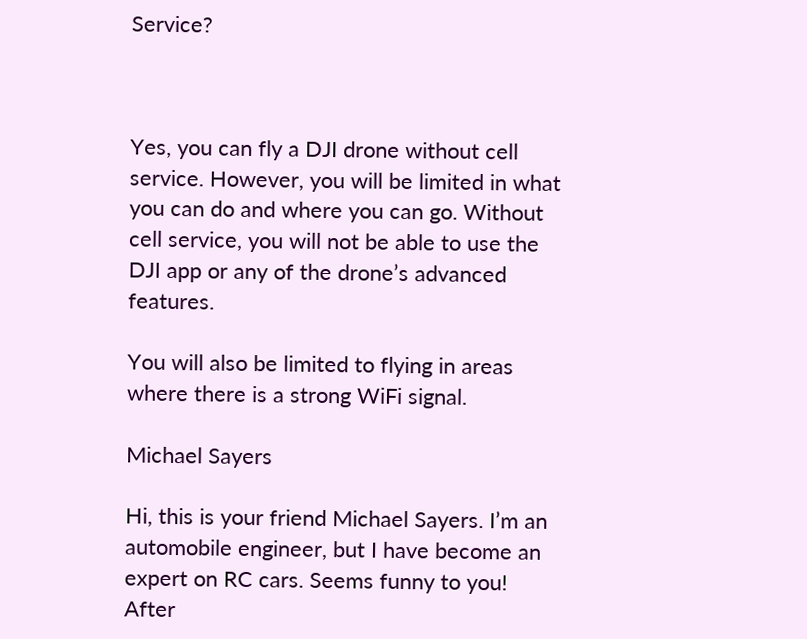Service?



Yes, you can fly a DJI drone without cell service. However, you will be limited in what you can do and where you can go. Without cell service, you will not be able to use the DJI app or any of the drone’s advanced features.

You will also be limited to flying in areas where there is a strong WiFi signal.

Michael Sayers

Hi, this is your friend Michael Sayers. I’m an automobile engineer, but I have become an expert on RC cars. Seems funny to you! After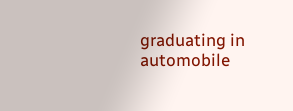graduating in automobile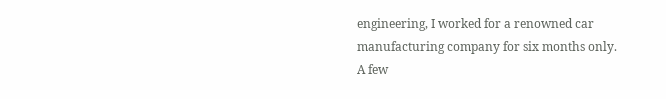engineering, I worked for a renowned car manufacturing company for six months only. A few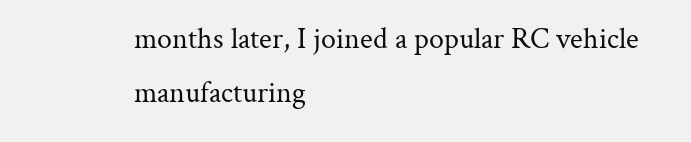months later, I joined a popular RC vehicle manufacturing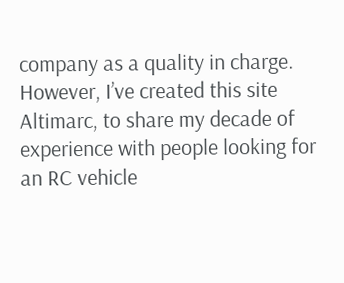company as a quality in charge. However, I’ve created this site Altimarc, to share my decade of experience with people looking for an RC vehicle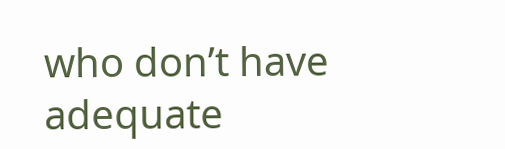who don’t have adequate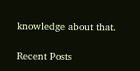knowledge about that.

Recent Posts